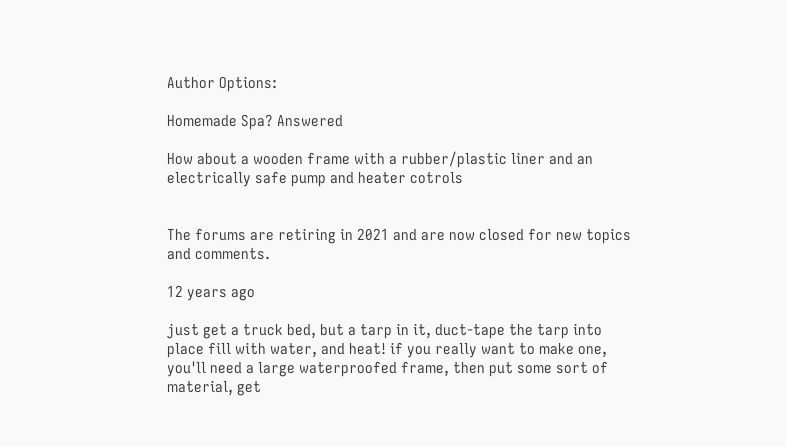Author Options:

Homemade Spa? Answered

How about a wooden frame with a rubber/plastic liner and an electrically safe pump and heater cotrols


The forums are retiring in 2021 and are now closed for new topics and comments.

12 years ago

just get a truck bed, but a tarp in it, duct-tape the tarp into place fill with water, and heat! if you really want to make one, you'll need a large waterproofed frame, then put some sort of material, get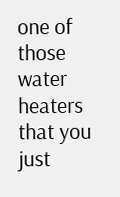one of those water heaters that you just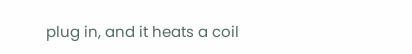plug in, and it heats a coil